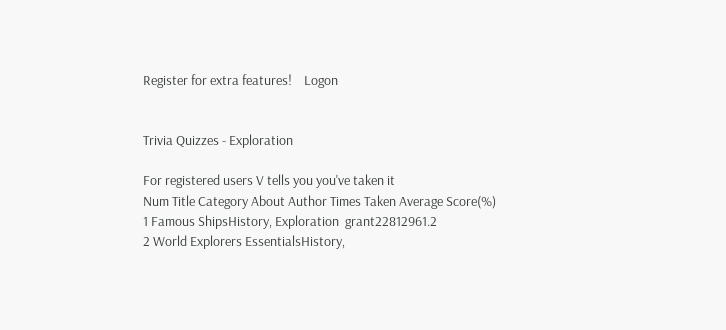Register for extra features!    Logon


Trivia Quizzes - Exploration

For registered users V tells you you've taken it
Num Title Category About Author Times Taken Average Score(%)
1 Famous ShipsHistory, Exploration  grant22812961.2
2 World Explorers EssentialsHistory,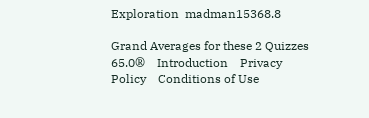Exploration  madman15368.8

Grand Averages for these 2 Quizzes     65.0®    Introduction    Privacy Policy    Conditions of Use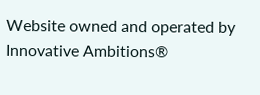Website owned and operated by Innovative Ambitions®